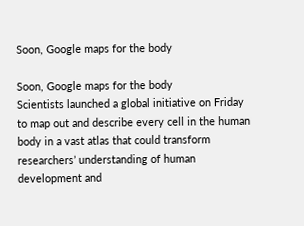Soon, Google maps for the body

Soon, Google maps for the body
Scientists launched a global initiative on Friday to map out and describe every cell in the human body in a vast atlas that could transform researchers’ understanding of human development and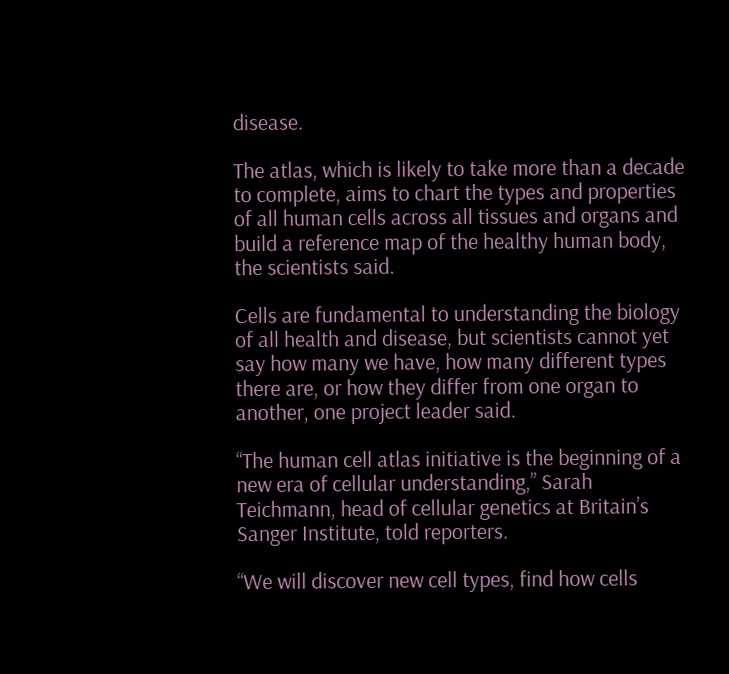disease.

The atlas, which is likely to take more than a decade to complete, aims to chart the types and properties of all human cells across all tissues and organs and build a reference map of the healthy human body, the scientists said.

Cells are fundamental to understanding the biology of all health and disease, but scientists cannot yet say how many we have, how many different types there are, or how they differ from one organ to another, one project leader said.

“The human cell atlas initiative is the beginning of a new era of cellular understanding,” Sarah Teichmann, head of cellular genetics at Britain’s Sanger Institute, told reporters.

“We will discover new cell types, find how cells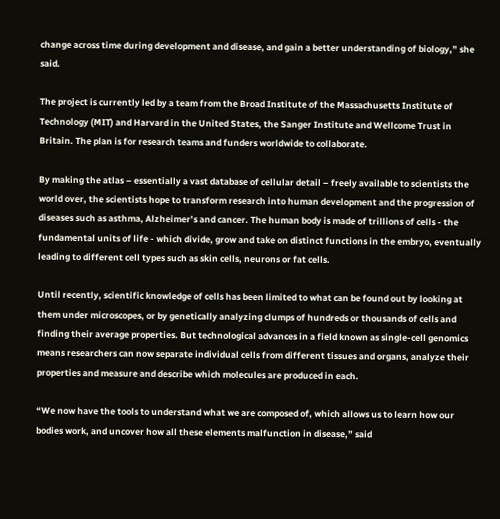change across time during development and disease, and gain a better understanding of biology,” she said.

The project is currently led by a team from the Broad Institute of the Massachusetts Institute of Technology (MIT) and Harvard in the United States, the Sanger Institute and Wellcome Trust in Britain. The plan is for research teams and funders worldwide to collaborate.

By making the atlas – essentially a vast database of cellular detail – freely available to scientists the world over, the scientists hope to transform research into human development and the progression of diseases such as asthma, Alzheimer’s and cancer. The human body is made of trillions of cells - the fundamental units of life - which divide, grow and take on distinct functions in the embryo, eventually leading to different cell types such as skin cells, neurons or fat cells.

Until recently, scientific knowledge of cells has been limited to what can be found out by looking at them under microscopes, or by genetically analyzing clumps of hundreds or thousands of cells and finding their average properties. But technological advances in a field known as single-cell genomics means researchers can now separate individual cells from different tissues and organs, analyze their properties and measure and describe which molecules are produced in each.

“We now have the tools to understand what we are composed of, which allows us to learn how our bodies work, and uncover how all these elements malfunction in disease,” said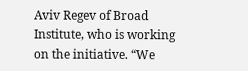Aviv Regev of Broad Institute, who is working on the initiative. “We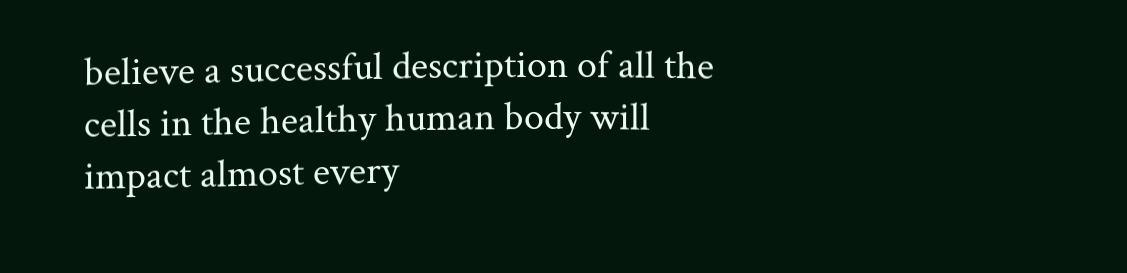believe a successful description of all the cells in the healthy human body will impact almost every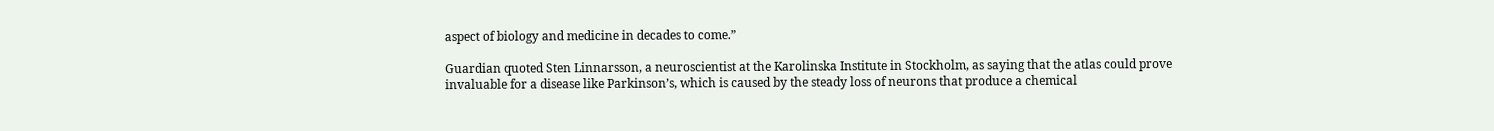aspect of biology and medicine in decades to come.”

Guardian quoted Sten Linnarsson, a neuroscientist at the Karolinska Institute in Stockholm, as saying that the atlas could prove invaluable for a disease like Parkinson’s, which is caused by the steady loss of neurons that produce a chemical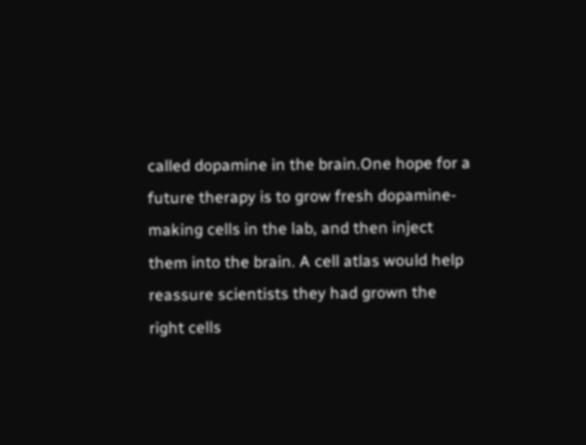called dopamine in the brain.One hope for a future therapy is to grow fresh dopamine-making cells in the lab, and then inject them into the brain. A cell atlas would help reassure scientists they had grown the right cells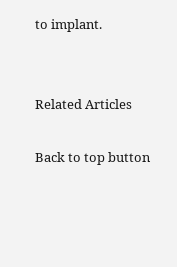to implant.


Related Articles

Back to top button